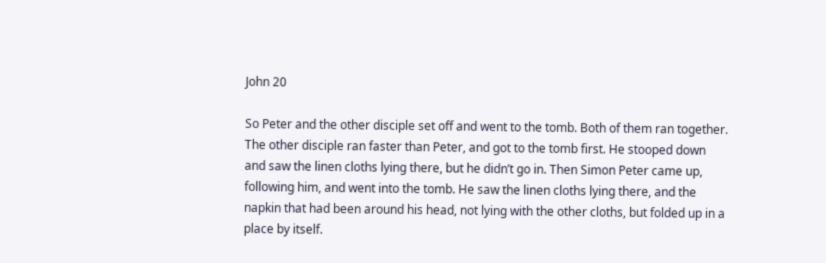John 20

So Peter and the other disciple set off and went to the tomb. Both of them ran together. The other disciple ran faster than Peter, and got to the tomb first. He stooped down and saw the linen cloths lying there, but he didn’t go in. Then Simon Peter came up, following him, and went into the tomb. He saw the linen cloths lying there, and the napkin that had been around his head, not lying with the other cloths, but folded up in a place by itself.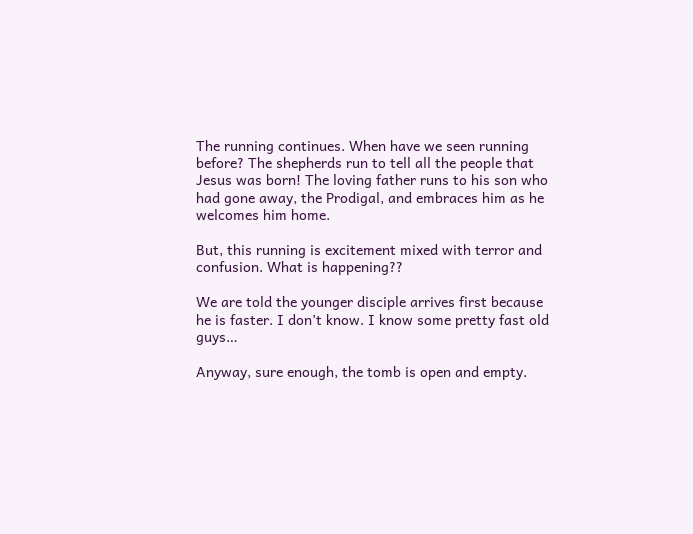The running continues. When have we seen running before? The shepherds run to tell all the people that Jesus was born! The loving father runs to his son who had gone away, the Prodigal, and embraces him as he welcomes him home.

But, this running is excitement mixed with terror and confusion. What is happening??

We are told the younger disciple arrives first because he is faster. I don’t know. I know some pretty fast old guys…

Anyway, sure enough, the tomb is open and empty.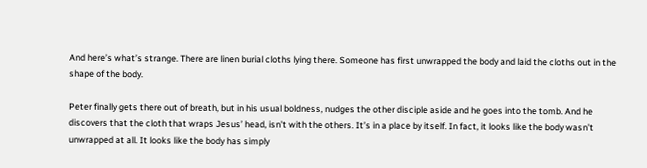And here’s what’s strange. There are linen burial cloths lying there. Someone has first unwrapped the body and laid the cloths out in the shape of the body.

Peter finally gets there out of breath, but in his usual boldness, nudges the other disciple aside and he goes into the tomb. And he discovers that the cloth that wraps Jesus’ head, isn’t with the others. It’s in a place by itself. In fact, it looks like the body wasn’t unwrapped at all. It looks like the body has simply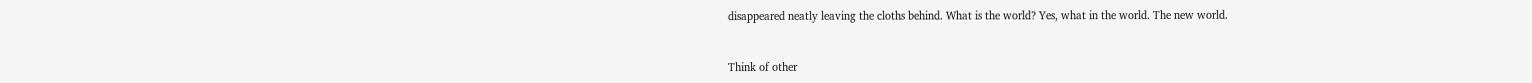disappeared neatly leaving the cloths behind. What is the world? Yes, what in the world. The new world.


Think of other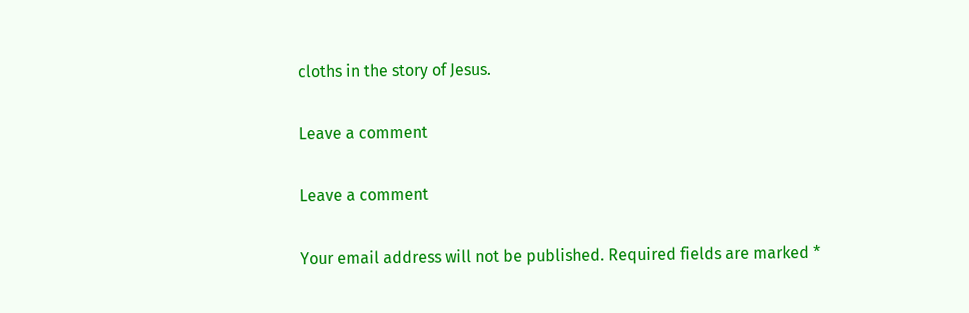cloths in the story of Jesus.

Leave a comment

Leave a comment

Your email address will not be published. Required fields are marked *